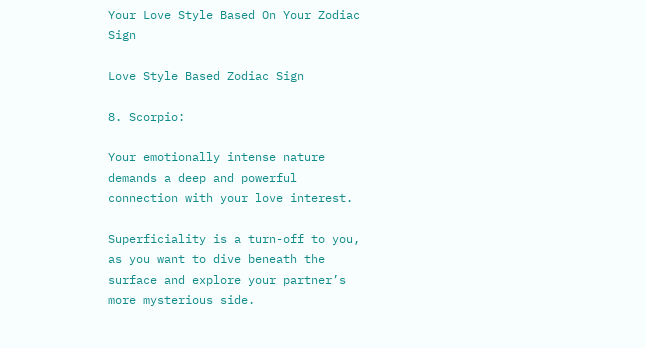Your Love Style Based On Your Zodiac Sign

Love Style Based Zodiac Sign

8. Scorpio:

Your emotionally intense nature demands a deep and powerful connection with your love interest.

Superficiality is a turn-off to you, as you want to dive beneath the surface and explore your partner’s more mysterious side.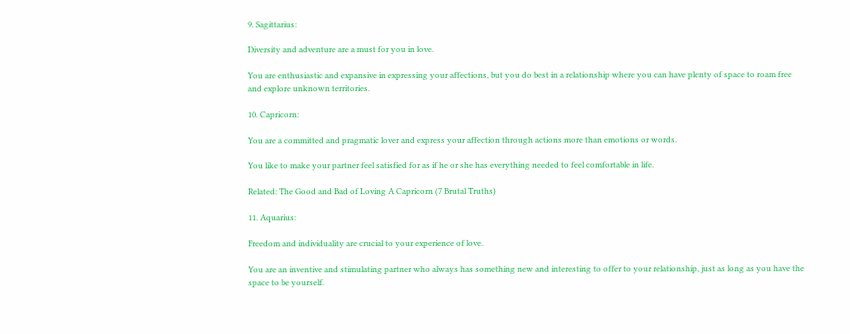9. Sagittarius:

Diversity and adventure are a must for you in love.

You are enthusiastic and expansive in expressing your affections, but you do best in a relationship where you can have plenty of space to roam free and explore unknown territories.

10. Capricorn:

You are a committed and pragmatic lover and express your affection through actions more than emotions or words.

You like to make your partner feel satisfied for as if he or she has everything needed to feel comfortable in life.

Related: The Good and Bad of Loving A Capricorn (7 Brutal Truths)

11. Aquarius:

Freedom and individuality are crucial to your experience of love.

You are an inventive and stimulating partner who always has something new and interesting to offer to your relationship, just as long as you have the space to be yourself.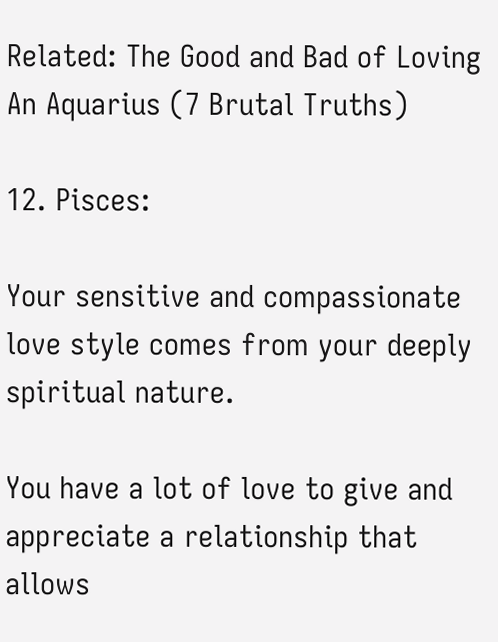Related: The Good and Bad of Loving An Aquarius (7 Brutal Truths)

12. Pisces:

Your sensitive and compassionate love style comes from your deeply spiritual nature.

You have a lot of love to give and appreciate a relationship that allows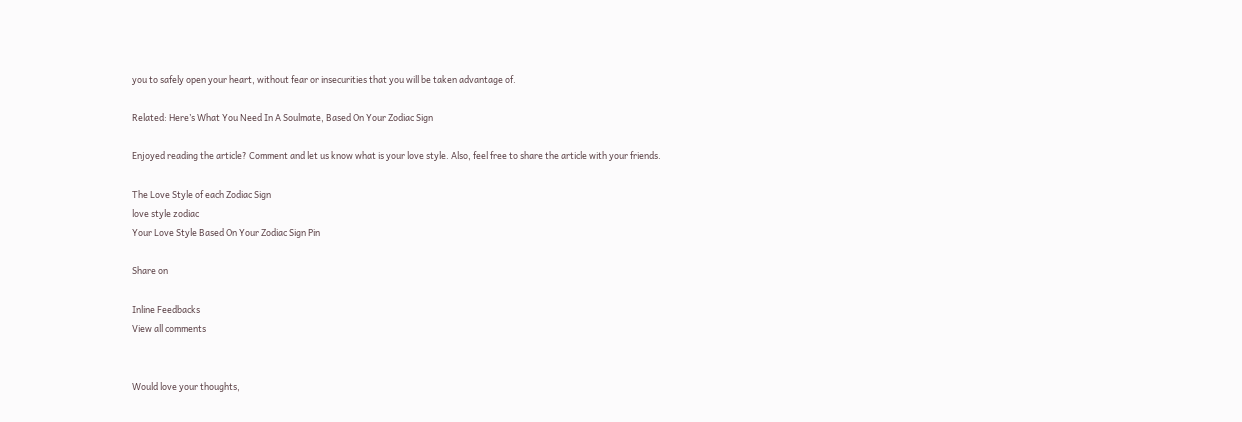you to safely open your heart, without fear or insecurities that you will be taken advantage of.

Related: Here’s What You Need In A Soulmate, Based On Your Zodiac Sign

Enjoyed reading the article? Comment and let us know what is your love style. Also, feel free to share the article with your friends.

The Love Style of each Zodiac Sign
love style zodiac
Your Love Style Based On Your Zodiac Sign Pin

Share on

Inline Feedbacks
View all comments


Would love your thoughts,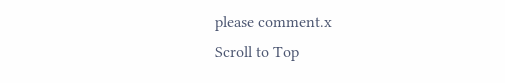please comment.x
Scroll to Top